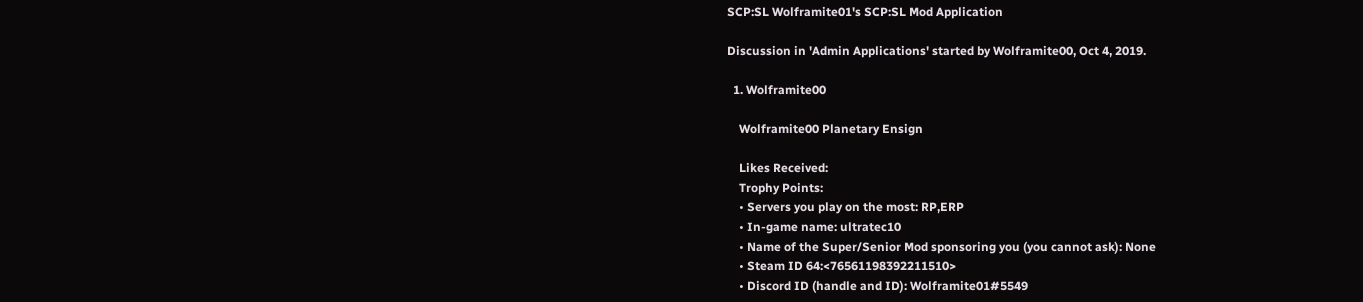SCP:SL Wolframite01's SCP:SL Mod Application

Discussion in 'Admin Applications' started by Wolframite00, Oct 4, 2019.

  1. Wolframite00

    Wolframite00 Planetary Ensign

    Likes Received:
    Trophy Points:
    • Servers you play on the most: RP,ERP
    • In-game name: ultratec10
    • Name of the Super/Senior Mod sponsoring you (you cannot ask): None
    • Steam ID 64:<76561198392211510>
    • Discord ID (handle and ID): Wolframite01#5549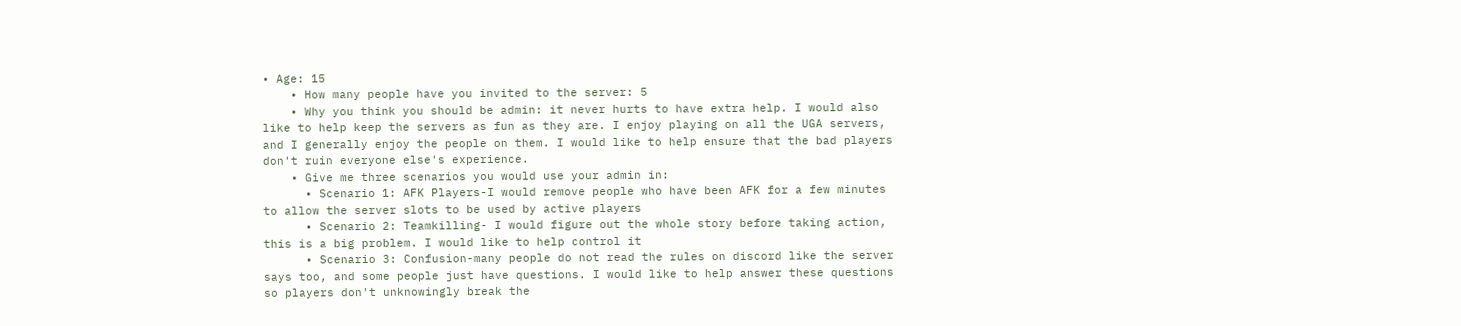• Age: 15
    • How many people have you invited to the server: 5
    • Why you think you should be admin: it never hurts to have extra help. I would also like to help keep the servers as fun as they are. I enjoy playing on all the UGA servers, and I generally enjoy the people on them. I would like to help ensure that the bad players don't ruin everyone else's experience.
    • Give me three scenarios you would use your admin in:
      • Scenario 1: AFK Players-I would remove people who have been AFK for a few minutes to allow the server slots to be used by active players
      • Scenario 2: Teamkilling- I would figure out the whole story before taking action, this is a big problem. I would like to help control it
      • Scenario 3: Confusion-many people do not read the rules on discord like the server says too, and some people just have questions. I would like to help answer these questions so players don't unknowingly break the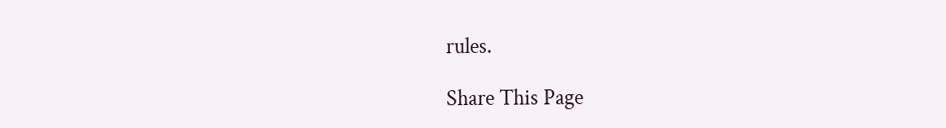rules.

Share This Page